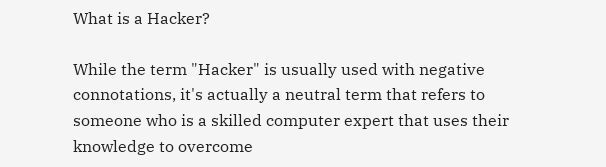What is a Hacker?

While the term "Hacker" is usually used with negative connotations, it's actually a neutral term that refers to someone who is a skilled computer expert that uses their knowledge to overcome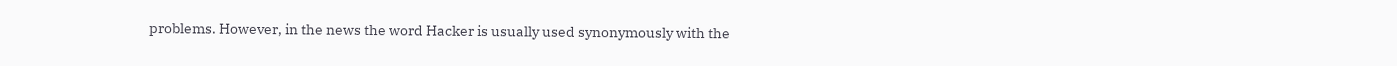problems. However, in the news the word Hacker is usually used synonymously with the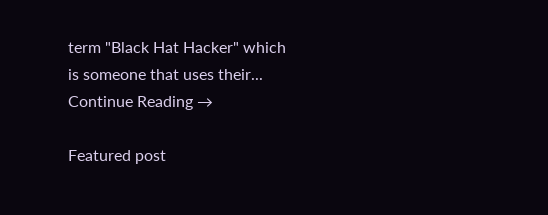term "Black Hat Hacker" which is someone that uses their... Continue Reading →

Featured post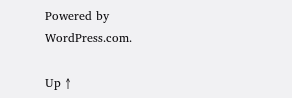Powered by WordPress.com.

Up ↑